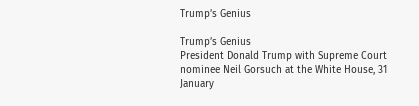Trump’s Genius

Trump’s Genius
President Donald Trump with Supreme Court nominee Neil Gorsuch at the White House, 31 January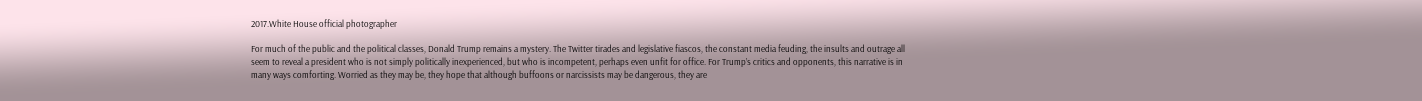2017.White House official photographer

For much of the public and the political classes, Donald Trump remains a mystery. The Twitter tirades and legislative fiascos, the constant media feuding, the insults and outrage all seem to reveal a president who is not simply politically inexperienced, but who is incompetent, perhaps even unfit for office. For Trump’s critics and opponents, this narrative is in many ways comforting. Worried as they may be, they hope that although buffoons or narcissists may be dangerous, they are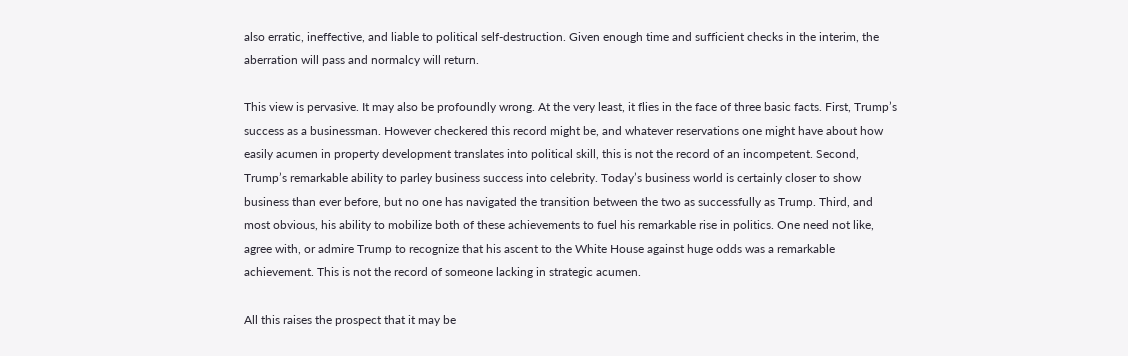also erratic, ineffective, and liable to political self-destruction. Given enough time and sufficient checks in the interim, the aberration will pass and normalcy will return.

This view is pervasive. It may also be profoundly wrong. At the very least, it flies in the face of three basic facts. First, Trump’s success as a businessman. However checkered this record might be, and whatever reservations one might have about how easily acumen in property development translates into political skill, this is not the record of an incompetent. Second, Trump’s remarkable ability to parley business success into celebrity. Today’s business world is certainly closer to show business than ever before, but no one has navigated the transition between the two as successfully as Trump. Third, and most obvious, his ability to mobilize both of these achievements to fuel his remarkable rise in politics. One need not like, agree with, or admire Trump to recognize that his ascent to the White House against huge odds was a remarkable achievement. This is not the record of someone lacking in strategic acumen.

All this raises the prospect that it may be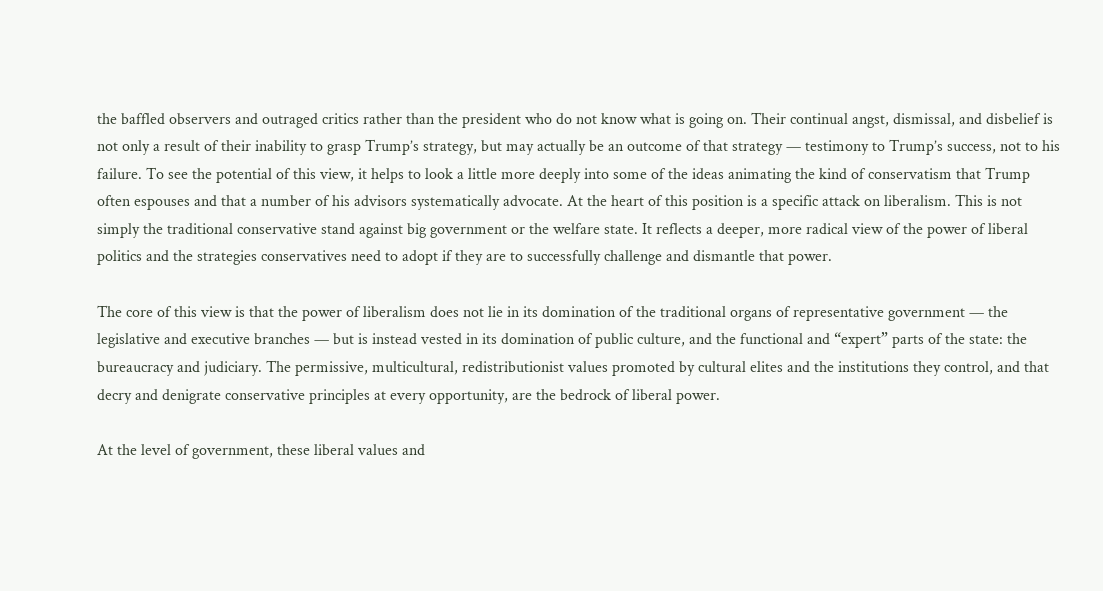the baffled observers and outraged critics rather than the president who do not know what is going on. Their continual angst, dismissal, and disbelief is not only a result of their inability to grasp Trump’s strategy, but may actually be an outcome of that strategy — testimony to Trump’s success, not to his failure. To see the potential of this view, it helps to look a little more deeply into some of the ideas animating the kind of conservatism that Trump often espouses and that a number of his advisors systematically advocate. At the heart of this position is a specific attack on liberalism. This is not simply the traditional conservative stand against big government or the welfare state. It reflects a deeper, more radical view of the power of liberal politics and the strategies conservatives need to adopt if they are to successfully challenge and dismantle that power.

The core of this view is that the power of liberalism does not lie in its domination of the traditional organs of representative government — the legislative and executive branches — but is instead vested in its domination of public culture, and the functional and “expert” parts of the state: the bureaucracy and judiciary. The permissive, multicultural, redistributionist values promoted by cultural elites and the institutions they control, and that decry and denigrate conservative principles at every opportunity, are the bedrock of liberal power.

At the level of government, these liberal values and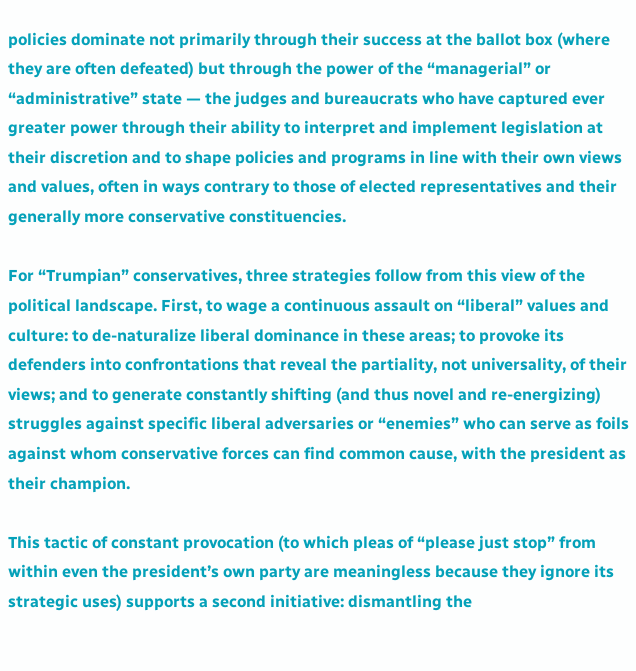policies dominate not primarily through their success at the ballot box (where they are often defeated) but through the power of the “managerial” or “administrative” state — the judges and bureaucrats who have captured ever greater power through their ability to interpret and implement legislation at their discretion and to shape policies and programs in line with their own views and values, often in ways contrary to those of elected representatives and their generally more conservative constituencies.

For “Trumpian” conservatives, three strategies follow from this view of the political landscape. First, to wage a continuous assault on “liberal” values and culture: to de-naturalize liberal dominance in these areas; to provoke its defenders into confrontations that reveal the partiality, not universality, of their views; and to generate constantly shifting (and thus novel and re-energizing) struggles against specific liberal adversaries or “enemies” who can serve as foils against whom conservative forces can find common cause, with the president as their champion.

This tactic of constant provocation (to which pleas of “please just stop” from within even the president’s own party are meaningless because they ignore its strategic uses) supports a second initiative: dismantling the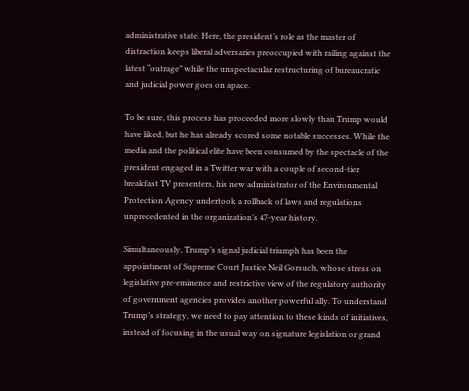administrative state. Here, the president’s role as the master of distraction keeps liberal adversaries preoccupied with railing against the latest “outrage” while the unspectacular restructuring of bureaucratic and judicial power goes on apace.

To be sure, this process has proceeded more slowly than Trump would have liked, but he has already scored some notable successes. While the media and the political elite have been consumed by the spectacle of the president engaged in a Twitter war with a couple of second-tier breakfast TV presenters, his new administrator of the Environmental Protection Agency undertook a rollback of laws and regulations unprecedented in the organization’s 47-year history.

Simultaneously, Trump’s signal judicial triumph has been the appointment of Supreme Court Justice Neil Gorsuch, whose stress on legislative pre-eminence and restrictive view of the regulatory authority of government agencies provides another powerful ally. To understand Trump’s strategy, we need to pay attention to these kinds of initiatives, instead of focusing in the usual way on signature legislation or grand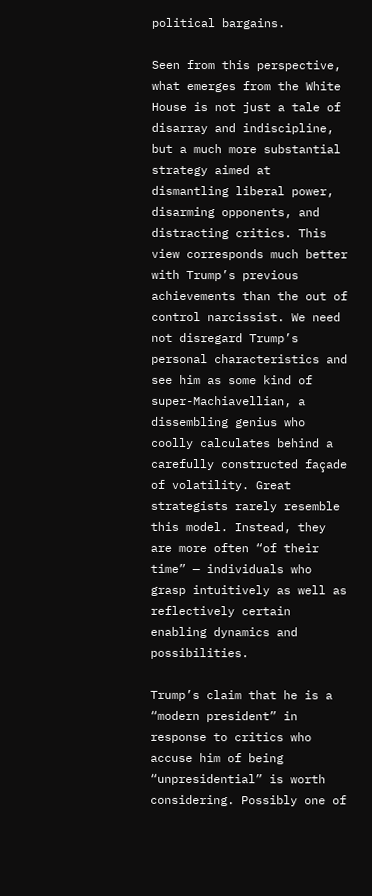political bargains.

Seen from this perspective, what emerges from the White House is not just a tale of disarray and indiscipline, but a much more substantial strategy aimed at dismantling liberal power, disarming opponents, and distracting critics. This view corresponds much better with Trump’s previous achievements than the out of control narcissist. We need not disregard Trump’s personal characteristics and see him as some kind of super-Machiavellian, a dissembling genius who coolly calculates behind a carefully constructed façade of volatility. Great strategists rarely resemble this model. Instead, they are more often “of their time” — individuals who grasp intuitively as well as reflectively certain enabling dynamics and possibilities.

Trump’s claim that he is a “modern president” in response to critics who accuse him of being “unpresidential” is worth considering. Possibly one of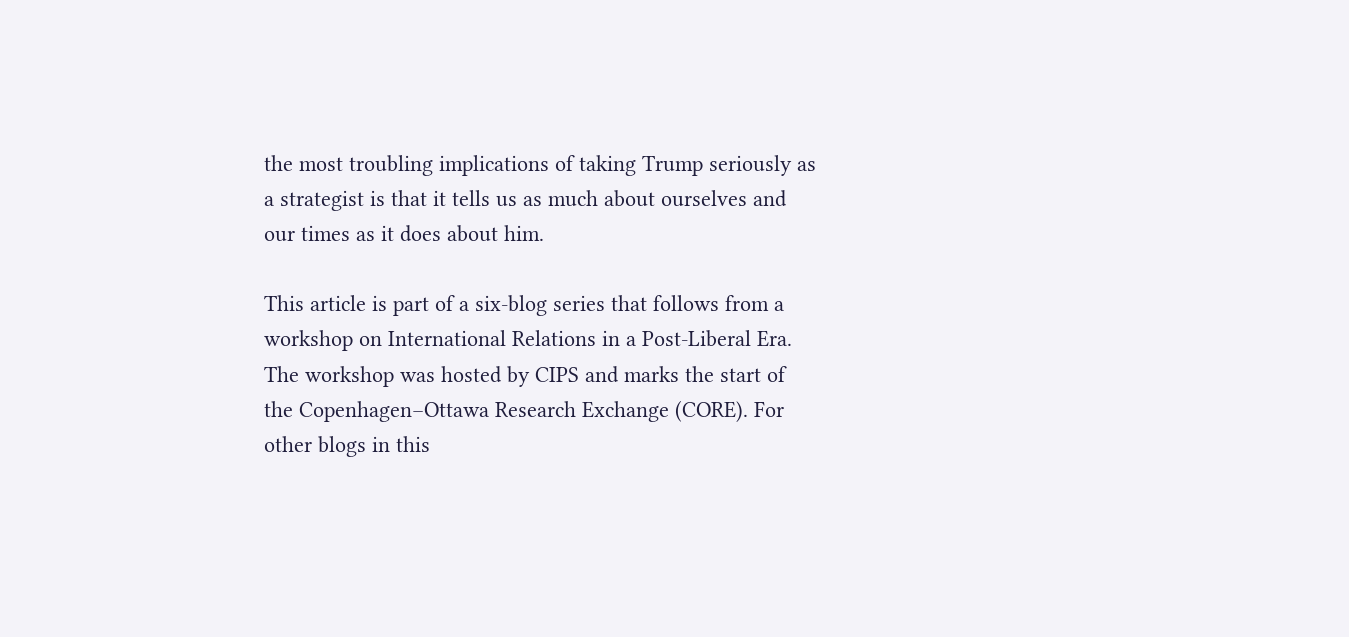the most troubling implications of taking Trump seriously as a strategist is that it tells us as much about ourselves and our times as it does about him.

This article is part of a six-blog series that follows from a workshop on International Relations in a Post-Liberal Era. The workshop was hosted by CIPS and marks the start of the Copenhagen–Ottawa Research Exchange (CORE). For other blogs in this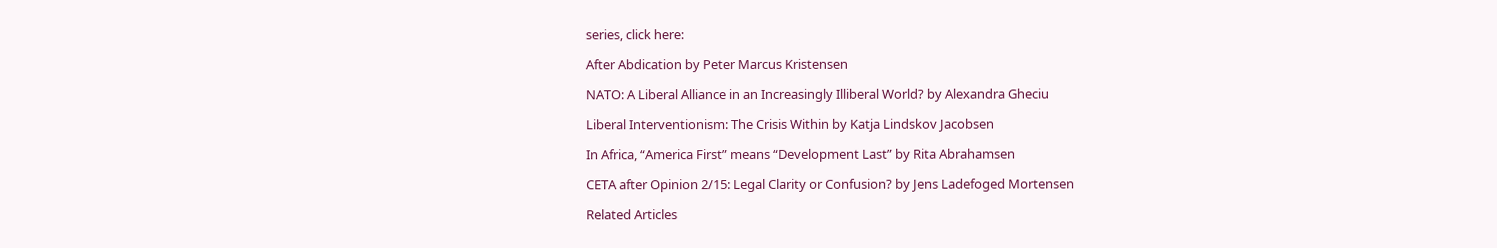series, click here:

After Abdication by Peter Marcus Kristensen

NATO: A Liberal Alliance in an Increasingly Illiberal World? by Alexandra Gheciu

Liberal Interventionism: The Crisis Within by Katja Lindskov Jacobsen

In Africa, “America First” means “Development Last” by Rita Abrahamsen

CETA after Opinion 2/15: Legal Clarity or Confusion? by Jens Ladefoged Mortensen

Related Articles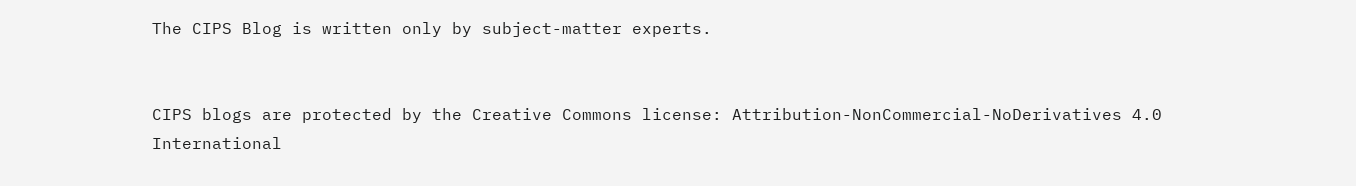The CIPS Blog is written only by subject-matter experts.


CIPS blogs are protected by the Creative Commons license: Attribution-NonCommercial-NoDerivatives 4.0 International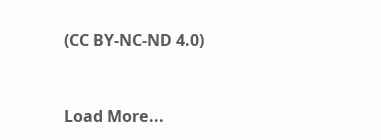(CC BY-NC-ND 4.0)



Load More...